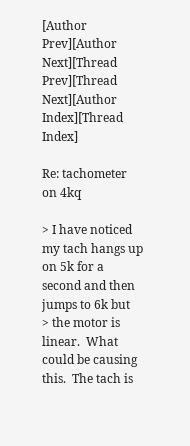[Author Prev][Author Next][Thread Prev][Thread Next][Author Index][Thread Index]

Re: tachometer on 4kq

> I have noticed my tach hangs up on 5k for a second and then jumps to 6k but
> the motor is linear.  What could be causing this.  The tach is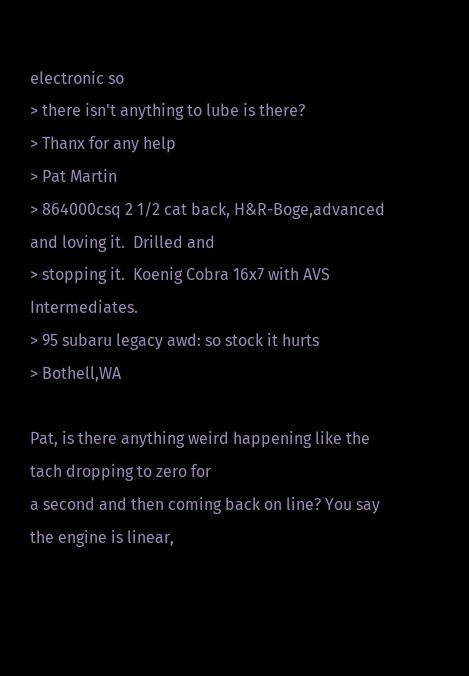electronic so
> there isn't anything to lube is there?
> Thanx for any help
> Pat Martin
> 864000csq 2 1/2 cat back, H&R-Boge,advanced and loving it.  Drilled and
> stopping it.  Koenig Cobra 16x7 with AVS Intermediates.
> 95 subaru legacy awd: so stock it hurts
> Bothell,WA

Pat, is there anything weird happening like the tach dropping to zero for
a second and then coming back on line? You say the engine is linear,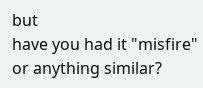but
have you had it "misfire" or anything similar?